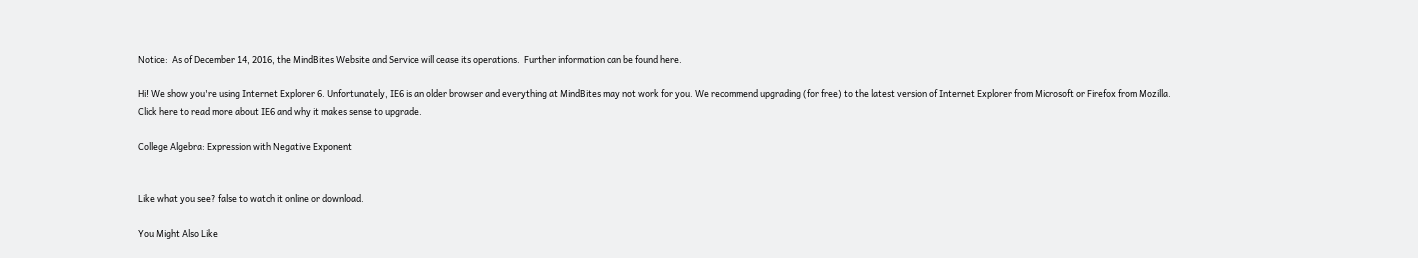Notice:  As of December 14, 2016, the MindBites Website and Service will cease its operations.  Further information can be found here.

Hi! We show you're using Internet Explorer 6. Unfortunately, IE6 is an older browser and everything at MindBites may not work for you. We recommend upgrading (for free) to the latest version of Internet Explorer from Microsoft or Firefox from Mozilla.
Click here to read more about IE6 and why it makes sense to upgrade.

College Algebra: Expression with Negative Exponent


Like what you see? false to watch it online or download.

You Might Also Like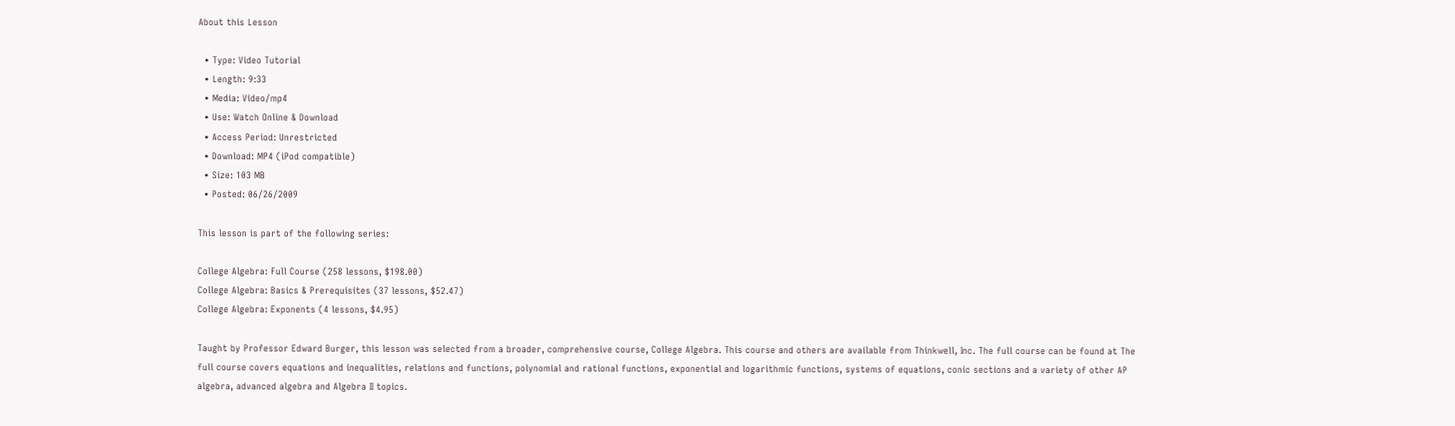About this Lesson

  • Type: Video Tutorial
  • Length: 9:33
  • Media: Video/mp4
  • Use: Watch Online & Download
  • Access Period: Unrestricted
  • Download: MP4 (iPod compatible)
  • Size: 103 MB
  • Posted: 06/26/2009

This lesson is part of the following series:

College Algebra: Full Course (258 lessons, $198.00)
College Algebra: Basics & Prerequisites (37 lessons, $52.47)
College Algebra: Exponents (4 lessons, $4.95)

Taught by Professor Edward Burger, this lesson was selected from a broader, comprehensive course, College Algebra. This course and others are available from Thinkwell, Inc. The full course can be found at The full course covers equations and inequalities, relations and functions, polynomial and rational functions, exponential and logarithmic functions, systems of equations, conic sections and a variety of other AP algebra, advanced algebra and Algebra II topics.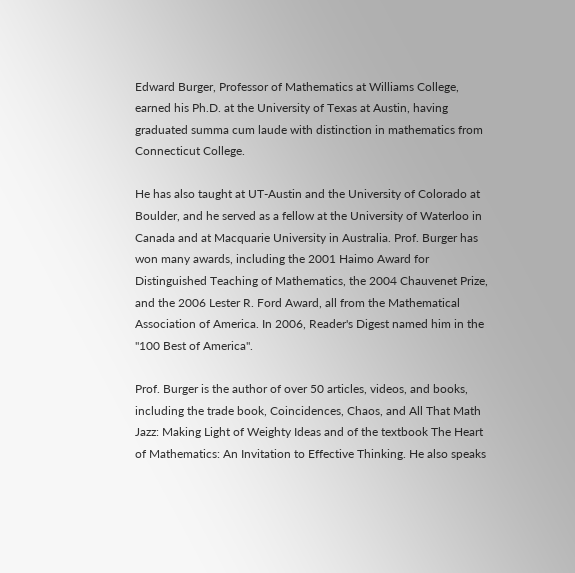Edward Burger, Professor of Mathematics at Williams College, earned his Ph.D. at the University of Texas at Austin, having graduated summa cum laude with distinction in mathematics from Connecticut College.

He has also taught at UT-Austin and the University of Colorado at Boulder, and he served as a fellow at the University of Waterloo in Canada and at Macquarie University in Australia. Prof. Burger has won many awards, including the 2001 Haimo Award for Distinguished Teaching of Mathematics, the 2004 Chauvenet Prize, and the 2006 Lester R. Ford Award, all from the Mathematical Association of America. In 2006, Reader's Digest named him in the "100 Best of America".

Prof. Burger is the author of over 50 articles, videos, and books, including the trade book, Coincidences, Chaos, and All That Math Jazz: Making Light of Weighty Ideas and of the textbook The Heart of Mathematics: An Invitation to Effective Thinking. He also speaks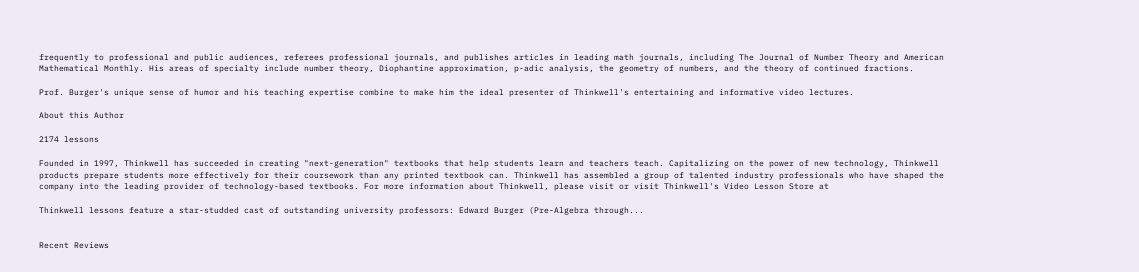frequently to professional and public audiences, referees professional journals, and publishes articles in leading math journals, including The Journal of Number Theory and American Mathematical Monthly. His areas of specialty include number theory, Diophantine approximation, p-adic analysis, the geometry of numbers, and the theory of continued fractions.

Prof. Burger's unique sense of humor and his teaching expertise combine to make him the ideal presenter of Thinkwell's entertaining and informative video lectures.

About this Author

2174 lessons

Founded in 1997, Thinkwell has succeeded in creating "next-generation" textbooks that help students learn and teachers teach. Capitalizing on the power of new technology, Thinkwell products prepare students more effectively for their coursework than any printed textbook can. Thinkwell has assembled a group of talented industry professionals who have shaped the company into the leading provider of technology-based textbooks. For more information about Thinkwell, please visit or visit Thinkwell's Video Lesson Store at

Thinkwell lessons feature a star-studded cast of outstanding university professors: Edward Burger (Pre-Algebra through...


Recent Reviews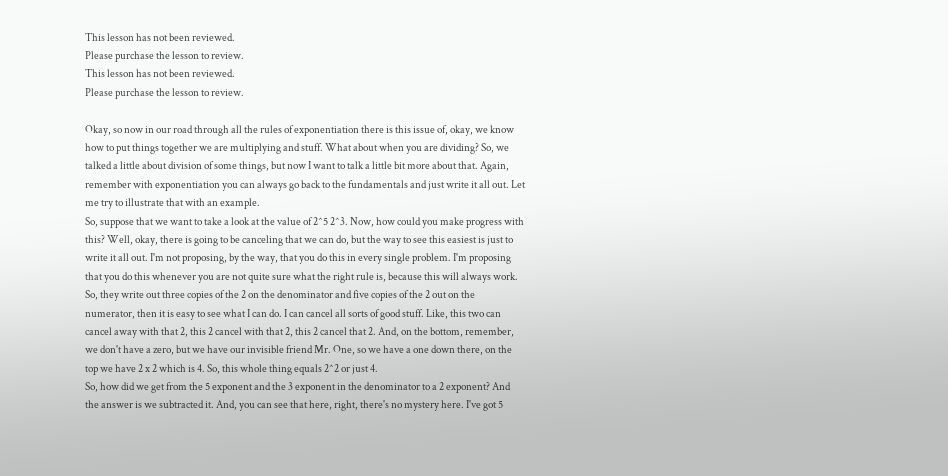This lesson has not been reviewed.
Please purchase the lesson to review.
This lesson has not been reviewed.
Please purchase the lesson to review.

Okay, so now in our road through all the rules of exponentiation there is this issue of, okay, we know how to put things together we are multiplying and stuff. What about when you are dividing? So, we talked a little about division of some things, but now I want to talk a little bit more about that. Again, remember with exponentiation you can always go back to the fundamentals and just write it all out. Let me try to illustrate that with an example.
So, suppose that we want to take a look at the value of 2^5 2^3. Now, how could you make progress with this? Well, okay, there is going to be canceling that we can do, but the way to see this easiest is just to write it all out. I'm not proposing, by the way, that you do this in every single problem. I'm proposing that you do this whenever you are not quite sure what the right rule is, because this will always work. So, they write out three copies of the 2 on the denominator and five copies of the 2 out on the numerator, then it is easy to see what I can do. I can cancel all sorts of good stuff. Like, this two can cancel away with that 2, this 2 cancel with that 2, this 2 cancel that 2. And, on the bottom, remember, we don't have a zero, but we have our invisible friend Mr. One, so we have a one down there, on the top we have 2 x 2 which is 4. So, this whole thing equals 2^2 or just 4.
So, how did we get from the 5 exponent and the 3 exponent in the denominator to a 2 exponent? And the answer is we subtracted it. And, you can see that here, right, there's no mystery here. I've got 5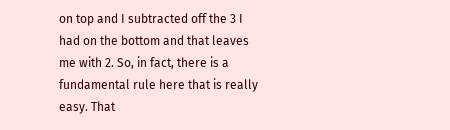on top and I subtracted off the 3 I had on the bottom and that leaves me with 2. So, in fact, there is a fundamental rule here that is really easy. That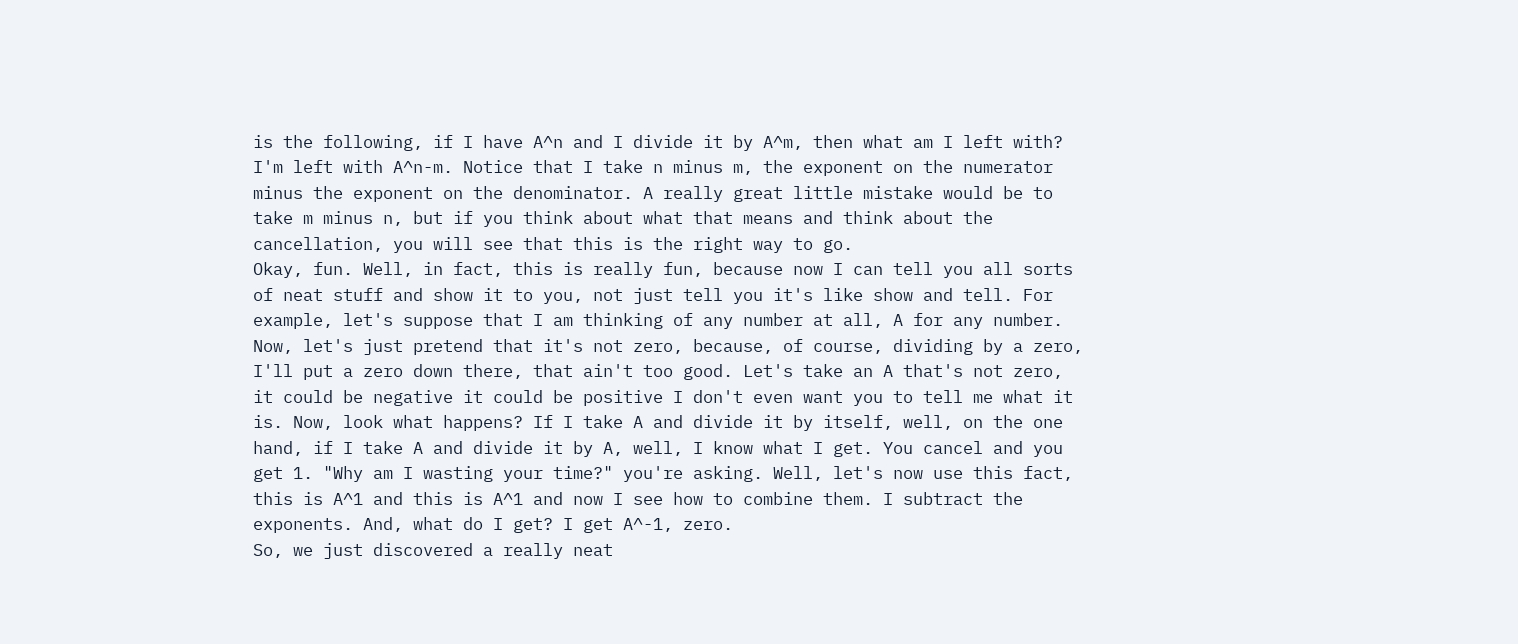is the following, if I have A^n and I divide it by A^m, then what am I left with? I'm left with A^n-m. Notice that I take n minus m, the exponent on the numerator minus the exponent on the denominator. A really great little mistake would be to take m minus n, but if you think about what that means and think about the cancellation, you will see that this is the right way to go.
Okay, fun. Well, in fact, this is really fun, because now I can tell you all sorts of neat stuff and show it to you, not just tell you it's like show and tell. For example, let's suppose that I am thinking of any number at all, A for any number. Now, let's just pretend that it's not zero, because, of course, dividing by a zero, I'll put a zero down there, that ain't too good. Let's take an A that's not zero, it could be negative it could be positive I don't even want you to tell me what it is. Now, look what happens? If I take A and divide it by itself, well, on the one hand, if I take A and divide it by A, well, I know what I get. You cancel and you get 1. "Why am I wasting your time?" you're asking. Well, let's now use this fact, this is A^1 and this is A^1 and now I see how to combine them. I subtract the exponents. And, what do I get? I get A^-1, zero.
So, we just discovered a really neat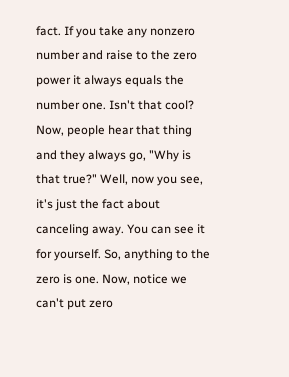fact. If you take any nonzero number and raise to the zero power it always equals the number one. Isn't that cool? Now, people hear that thing and they always go, "Why is that true?" Well, now you see, it's just the fact about canceling away. You can see it for yourself. So, anything to the zero is one. Now, notice we can't put zero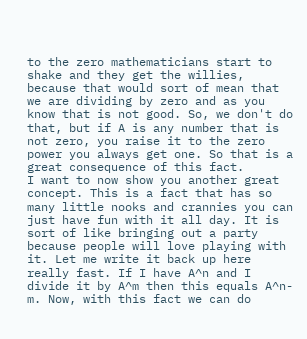to the zero mathematicians start to shake and they get the willies, because that would sort of mean that we are dividing by zero and as you know that is not good. So, we don't do that, but if A is any number that is not zero, you raise it to the zero power you always get one. So that is a great consequence of this fact.
I want to now show you another great concept. This is a fact that has so many little nooks and crannies you can just have fun with it all day. It is sort of like bringing out a party because people will love playing with it. Let me write it back up here really fast. If I have A^n and I divide it by A^m then this equals A^n-m. Now, with this fact we can do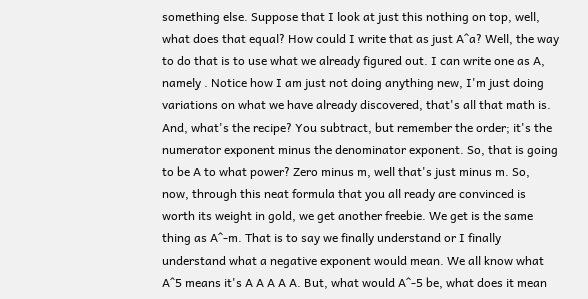something else. Suppose that I look at just this nothing on top, well, what does that equal? How could I write that as just A^a? Well, the way to do that is to use what we already figured out. I can write one as A, namely . Notice how I am just not doing anything new, I'm just doing variations on what we have already discovered, that's all that math is. And, what's the recipe? You subtract, but remember the order; it's the numerator exponent minus the denominator exponent. So, that is going to be A to what power? Zero minus m, well that's just minus m. So, now, through this neat formula that you all ready are convinced is worth its weight in gold, we get another freebie. We get is the same thing as A^-m. That is to say we finally understand or I finally understand what a negative exponent would mean. We all know what A^5 means it's A A A A A. But, what would A^-5 be, what does it mean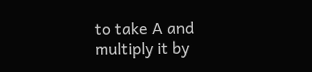to take A and multiply it by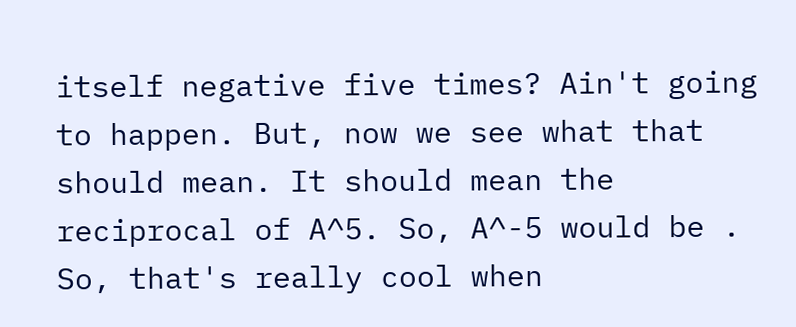itself negative five times? Ain't going to happen. But, now we see what that should mean. It should mean the reciprocal of A^5. So, A^-5 would be . So, that's really cool when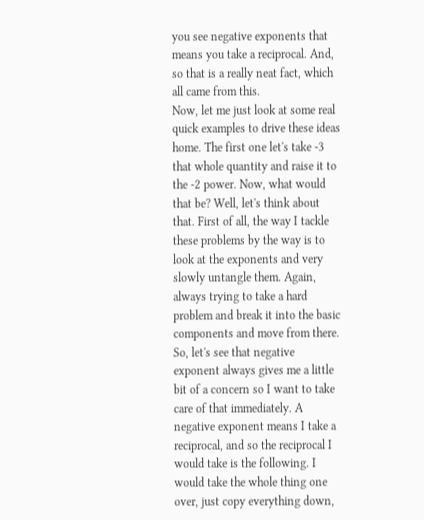you see negative exponents that means you take a reciprocal. And, so that is a really neat fact, which all came from this.
Now, let me just look at some real quick examples to drive these ideas home. The first one let's take -3 that whole quantity and raise it to the -2 power. Now, what would that be? Well, let's think about that. First of all, the way I tackle these problems by the way is to look at the exponents and very slowly untangle them. Again, always trying to take a hard problem and break it into the basic components and move from there. So, let's see that negative exponent always gives me a little bit of a concern so I want to take care of that immediately. A negative exponent means I take a reciprocal, and so the reciprocal I would take is the following. I would take the whole thing one over, just copy everything down,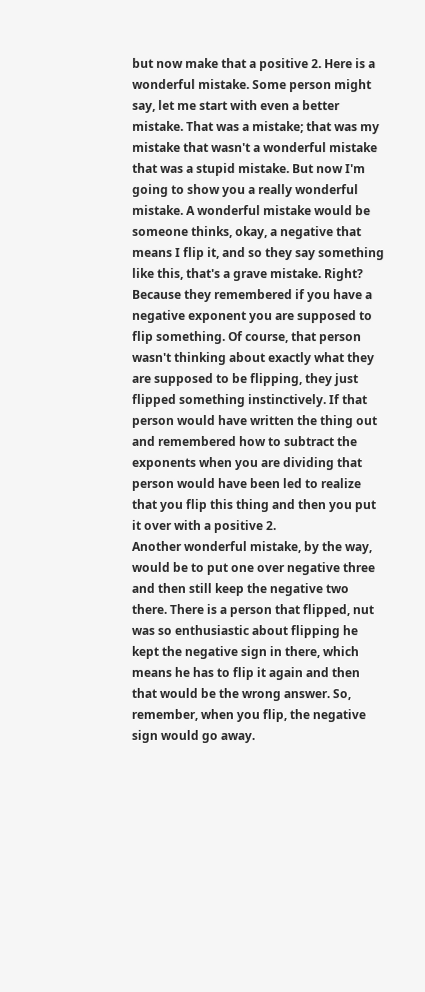but now make that a positive 2. Here is a wonderful mistake. Some person might say, let me start with even a better mistake. That was a mistake; that was my mistake that wasn't a wonderful mistake that was a stupid mistake. But now I'm going to show you a really wonderful mistake. A wonderful mistake would be someone thinks, okay, a negative that means I flip it, and so they say something like this, that's a grave mistake. Right? Because they remembered if you have a negative exponent you are supposed to flip something. Of course, that person wasn't thinking about exactly what they are supposed to be flipping, they just flipped something instinctively. If that person would have written the thing out and remembered how to subtract the exponents when you are dividing that person would have been led to realize that you flip this thing and then you put it over with a positive 2.
Another wonderful mistake, by the way, would be to put one over negative three and then still keep the negative two there. There is a person that flipped, nut was so enthusiastic about flipping he kept the negative sign in there, which means he has to flip it again and then that would be the wrong answer. So, remember, when you flip, the negative sign would go away.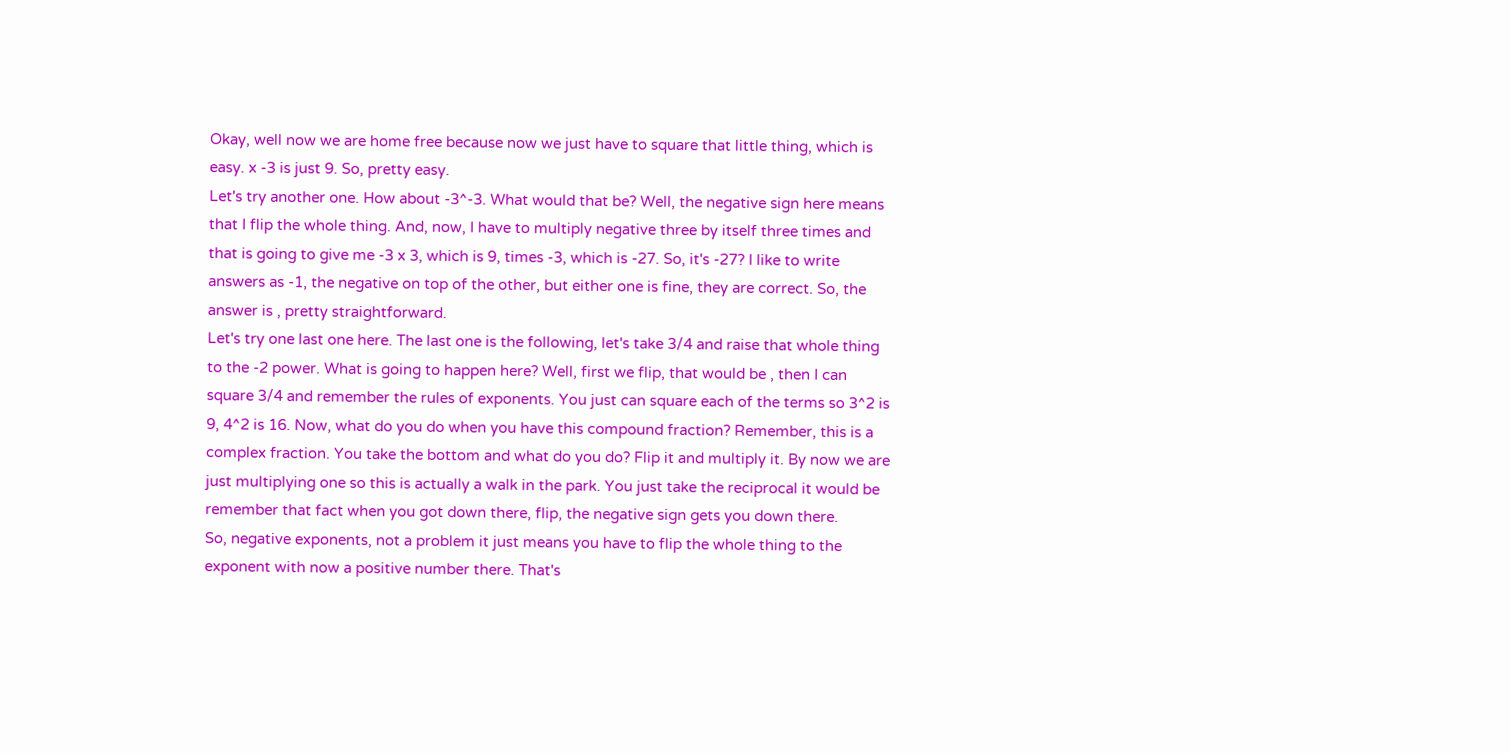Okay, well now we are home free because now we just have to square that little thing, which is easy. x -3 is just 9. So, pretty easy.
Let's try another one. How about -3^-3. What would that be? Well, the negative sign here means that I flip the whole thing. And, now, I have to multiply negative three by itself three times and that is going to give me -3 x 3, which is 9, times -3, which is -27. So, it's -27? I like to write answers as -1, the negative on top of the other, but either one is fine, they are correct. So, the answer is , pretty straightforward.
Let's try one last one here. The last one is the following, let's take 3/4 and raise that whole thing to the -2 power. What is going to happen here? Well, first we flip, that would be , then I can square 3/4 and remember the rules of exponents. You just can square each of the terms so 3^2 is 9, 4^2 is 16. Now, what do you do when you have this compound fraction? Remember, this is a complex fraction. You take the bottom and what do you do? Flip it and multiply it. By now we are just multiplying one so this is actually a walk in the park. You just take the reciprocal it would be remember that fact when you got down there, flip, the negative sign gets you down there.
So, negative exponents, not a problem it just means you have to flip the whole thing to the exponent with now a positive number there. That's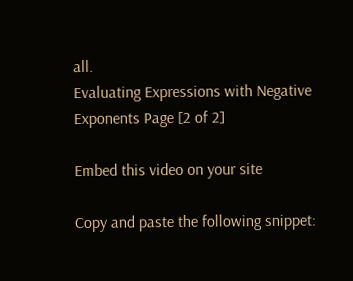all.
Evaluating Expressions with Negative Exponents Page [2 of 2]

Embed this video on your site

Copy and paste the following snippet: